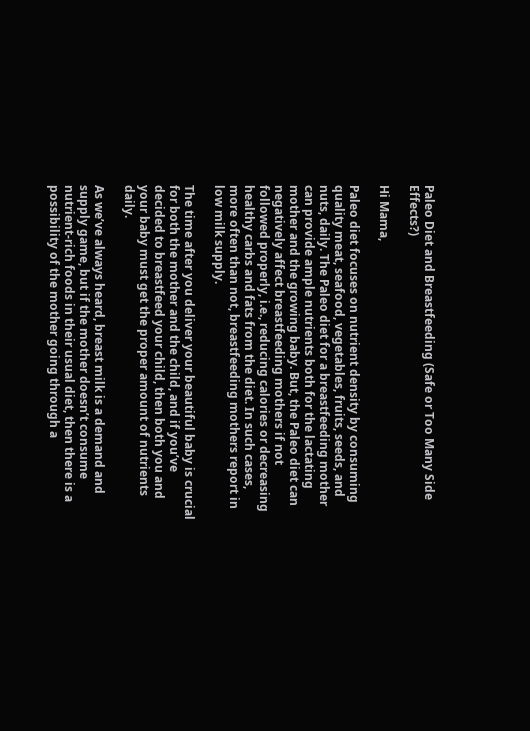Paleo Diet and Breastfeeding (Safe or Too Many Side Effects?)

Hi Mama,

Paleo diet focuses on nutrient density by consuming quality meat, seafood, vegetables, fruits, seeds, and nuts, daily. The Paleo diet for a breastfeeding mother can provide ample nutrients both for the lactating mother and the growing baby. But, the Paleo diet can negatively affect breastfeeding mothers if not followed properly, i.e., reducing calories or decreasing healthy carbs and fats from the diet. In such cases, more often than not, breastfeeding mothers report in low milk supply.

The time after you deliver your beautiful baby is crucial for both the mother and the child, and if you’ve decided to breastfeed your child, then both you and your baby must get the proper amount of nutrients daily.

As we’ve always heard, breast milk is a demand and supply game, but if the mother doesn’t consume nutrient-rich foods in their usual diet, then there is a possibility of the mother going through a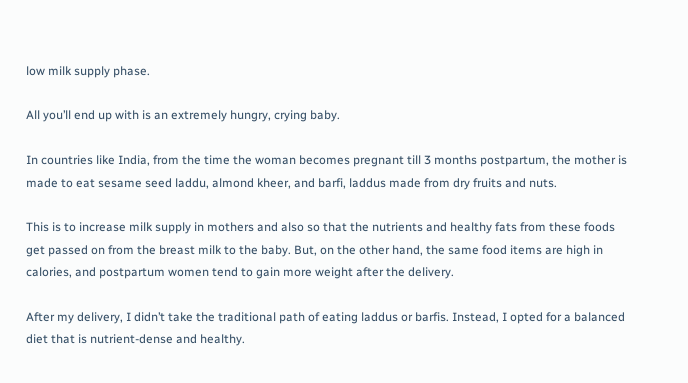low milk supply phase.

All you’ll end up with is an extremely hungry, crying baby.

In countries like India, from the time the woman becomes pregnant till 3 months postpartum, the mother is made to eat sesame seed laddu, almond kheer, and barfi, laddus made from dry fruits and nuts.

This is to increase milk supply in mothers and also so that the nutrients and healthy fats from these foods get passed on from the breast milk to the baby. But, on the other hand, the same food items are high in calories, and postpartum women tend to gain more weight after the delivery.

After my delivery, I didn’t take the traditional path of eating laddus or barfis. Instead, I opted for a balanced diet that is nutrient-dense and healthy.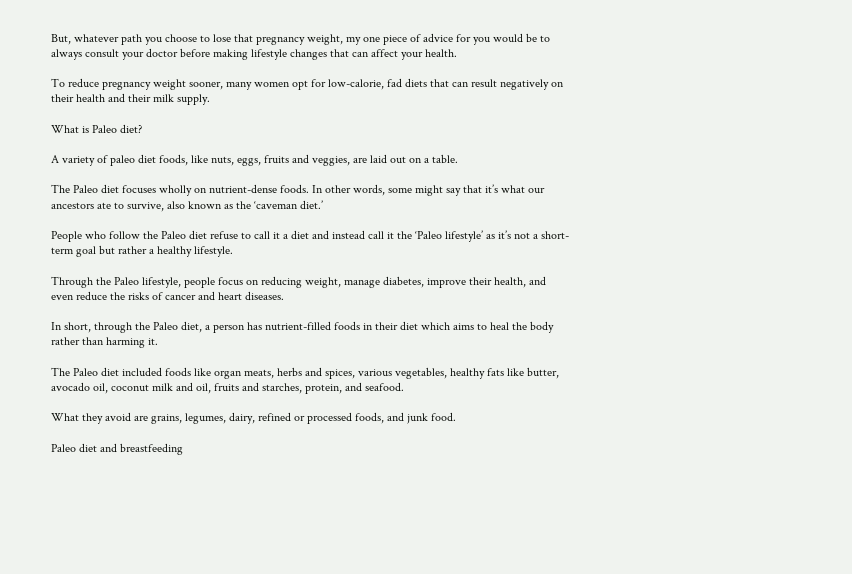But, whatever path you choose to lose that pregnancy weight, my one piece of advice for you would be to always consult your doctor before making lifestyle changes that can affect your health.

To reduce pregnancy weight sooner, many women opt for low-calorie, fad diets that can result negatively on their health and their milk supply.

What is Paleo diet?

A variety of paleo diet foods, like nuts, eggs, fruits and veggies, are laid out on a table.

The Paleo diet focuses wholly on nutrient-dense foods. In other words, some might say that it’s what our ancestors ate to survive, also known as the ‘caveman diet.’

People who follow the Paleo diet refuse to call it a diet and instead call it the ‘Paleo lifestyle’ as it’s not a short-term goal but rather a healthy lifestyle.

Through the Paleo lifestyle, people focus on reducing weight, manage diabetes, improve their health, and even reduce the risks of cancer and heart diseases.

In short, through the Paleo diet, a person has nutrient-filled foods in their diet which aims to heal the body rather than harming it.

The Paleo diet included foods like organ meats, herbs and spices, various vegetables, healthy fats like butter, avocado oil, coconut milk and oil, fruits and starches, protein, and seafood.

What they avoid are grains, legumes, dairy, refined or processed foods, and junk food.

Paleo diet and breastfeeding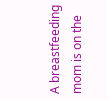A breastfeeding mom is on the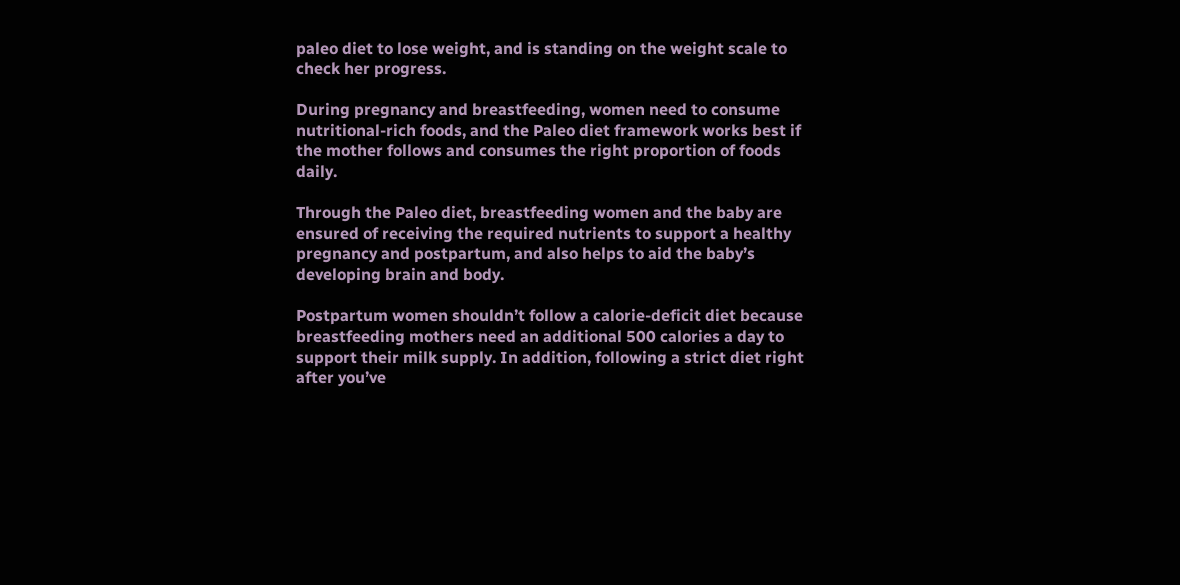paleo diet to lose weight, and is standing on the weight scale to check her progress.

During pregnancy and breastfeeding, women need to consume nutritional-rich foods, and the Paleo diet framework works best if the mother follows and consumes the right proportion of foods daily.

Through the Paleo diet, breastfeeding women and the baby are ensured of receiving the required nutrients to support a healthy pregnancy and postpartum, and also helps to aid the baby’s developing brain and body.

Postpartum women shouldn’t follow a calorie-deficit diet because breastfeeding mothers need an additional 500 calories a day to support their milk supply. In addition, following a strict diet right after you’ve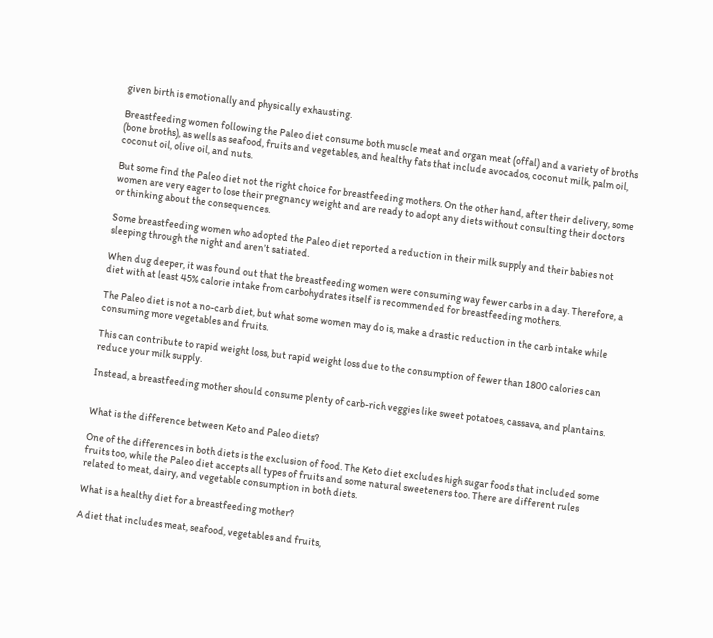given birth is emotionally and physically exhausting.

Breastfeeding women following the Paleo diet consume both muscle meat and organ meat (offal) and a variety of broths (bone broths), as wells as seafood, fruits and vegetables, and healthy fats that include avocados, coconut milk, palm oil, coconut oil, olive oil, and nuts.

But some find the Paleo diet not the right choice for breastfeeding mothers. On the other hand, after their delivery, some women are very eager to lose their pregnancy weight and are ready to adopt any diets without consulting their doctors or thinking about the consequences.

Some breastfeeding women who adopted the Paleo diet reported a reduction in their milk supply and their babies not sleeping through the night and aren’t satiated.

When dug deeper, it was found out that the breastfeeding women were consuming way fewer carbs in a day. Therefore, a diet with at least 45% calorie intake from carbohydrates itself is recommended for breastfeeding mothers.

The Paleo diet is not a no-carb diet, but what some women may do is, make a drastic reduction in the carb intake while consuming more vegetables and fruits.

This can contribute to rapid weight loss, but rapid weight loss due to the consumption of fewer than 1800 calories can reduce your milk supply.

Instead, a breastfeeding mother should consume plenty of carb-rich veggies like sweet potatoes, cassava, and plantains.


What is the difference between Keto and Paleo diets?

One of the differences in both diets is the exclusion of food. The Keto diet excludes high sugar foods that included some fruits too, while the Paleo diet accepts all types of fruits and some natural sweeteners too. There are different rules related to meat, dairy, and vegetable consumption in both diets.

What is a healthy diet for a breastfeeding mother?

A diet that includes meat, seafood, vegetables and fruits,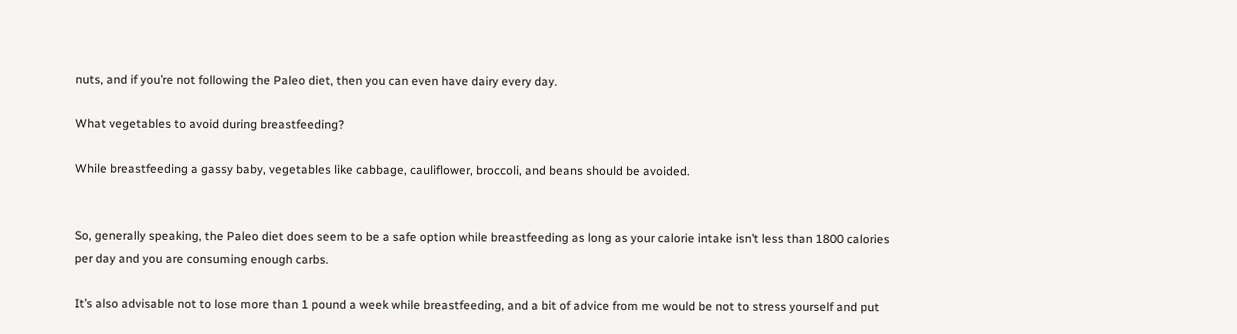nuts, and if you’re not following the Paleo diet, then you can even have dairy every day.

What vegetables to avoid during breastfeeding?

While breastfeeding a gassy baby, vegetables like cabbage, cauliflower, broccoli, and beans should be avoided.


So, generally speaking, the Paleo diet does seem to be a safe option while breastfeeding as long as your calorie intake isn’t less than 1800 calories per day and you are consuming enough carbs.

It’s also advisable not to lose more than 1 pound a week while breastfeeding, and a bit of advice from me would be not to stress yourself and put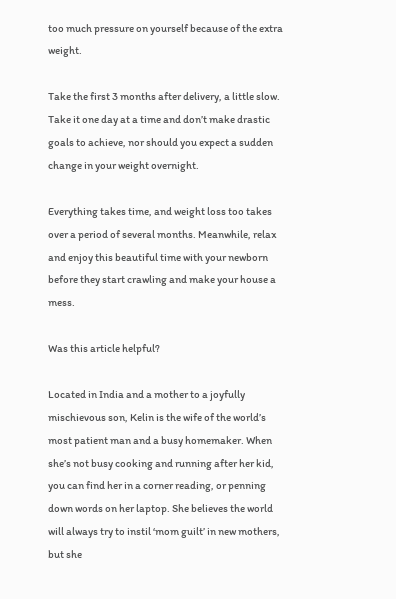too much pressure on yourself because of the extra weight.

Take the first 3 months after delivery, a little slow. Take it one day at a time and don’t make drastic goals to achieve, nor should you expect a sudden change in your weight overnight.

Everything takes time, and weight loss too takes over a period of several months. Meanwhile, relax and enjoy this beautiful time with your newborn before they start crawling and make your house a mess.

Was this article helpful?

Located in India and a mother to a joyfully mischievous son, Kelin is the wife of the world’s most patient man and a busy homemaker. When she’s not busy cooking and running after her kid,  you can find her in a corner reading, or penning down words on her laptop. She believes the world will always try to instil ‘mom guilt’ in new mothers, but she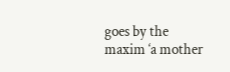goes by the maxim ‘a mother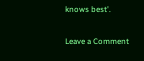knows best'.

Leave a Comment